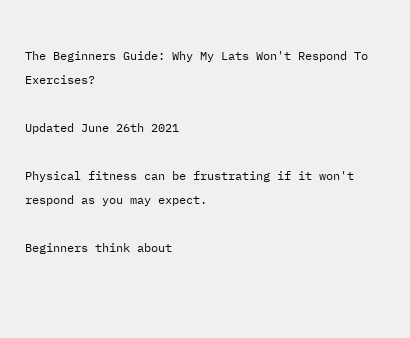The Beginners Guide: Why My Lats Won't Respond To Exercises?

Updated June 26th 2021

Physical fitness can be frustrating if it won't respond as you may expect.

Beginners think about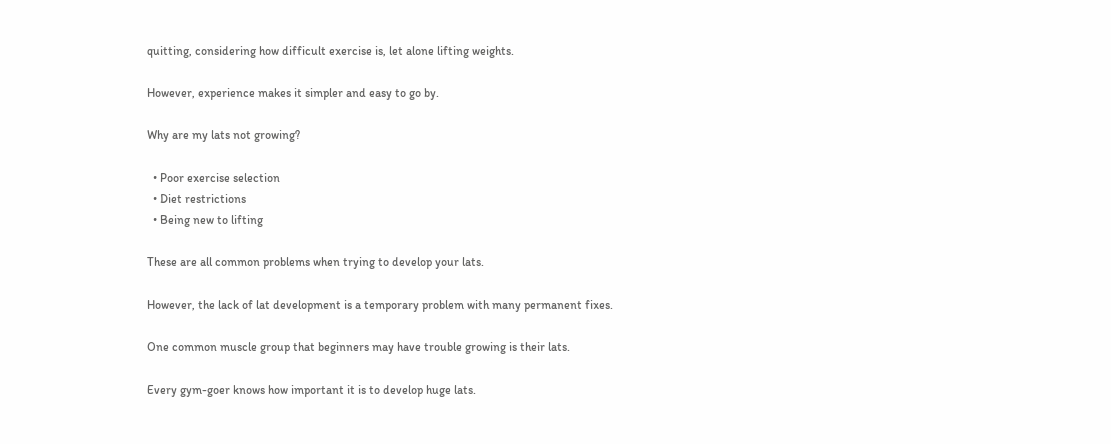quitting, considering how difficult exercise is, let alone lifting weights.

However, experience makes it simpler and easy to go by.

Why are my lats not growing?

  • Poor exercise selection
  • Diet restrictions
  • Being new to lifting

These are all common problems when trying to develop your lats.

However, the lack of lat development is a temporary problem with many permanent fixes.

One common muscle group that beginners may have trouble growing is their lats.

Every gym-goer knows how important it is to develop huge lats.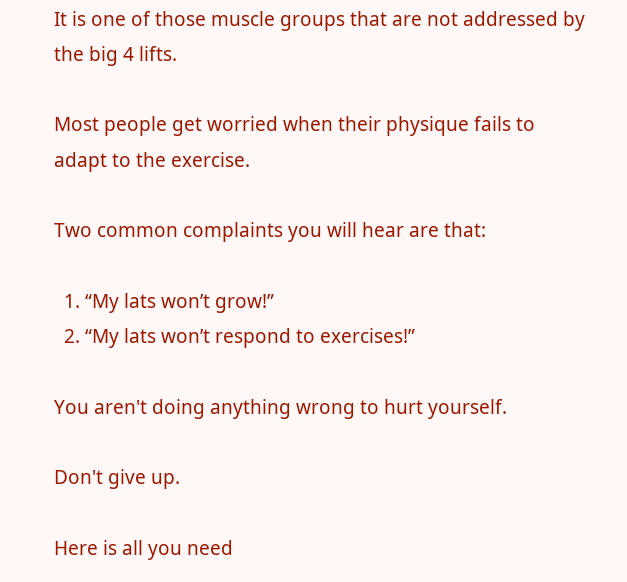It is one of those muscle groups that are not addressed by the big 4 lifts.

Most people get worried when their physique fails to adapt to the exercise.

Two common complaints you will hear are that:

  1. “My lats won’t grow!”
  2. “My lats won’t respond to exercises!”

You aren't doing anything wrong to hurt yourself.

Don't give up.

Here is all you need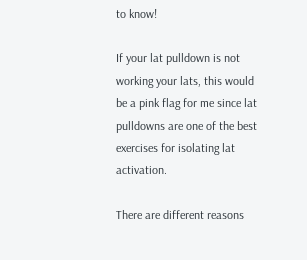to know!

If your lat pulldown is not working your lats, this would be a pink flag for me since lat pulldowns are one of the best exercises for isolating lat activation.

There are different reasons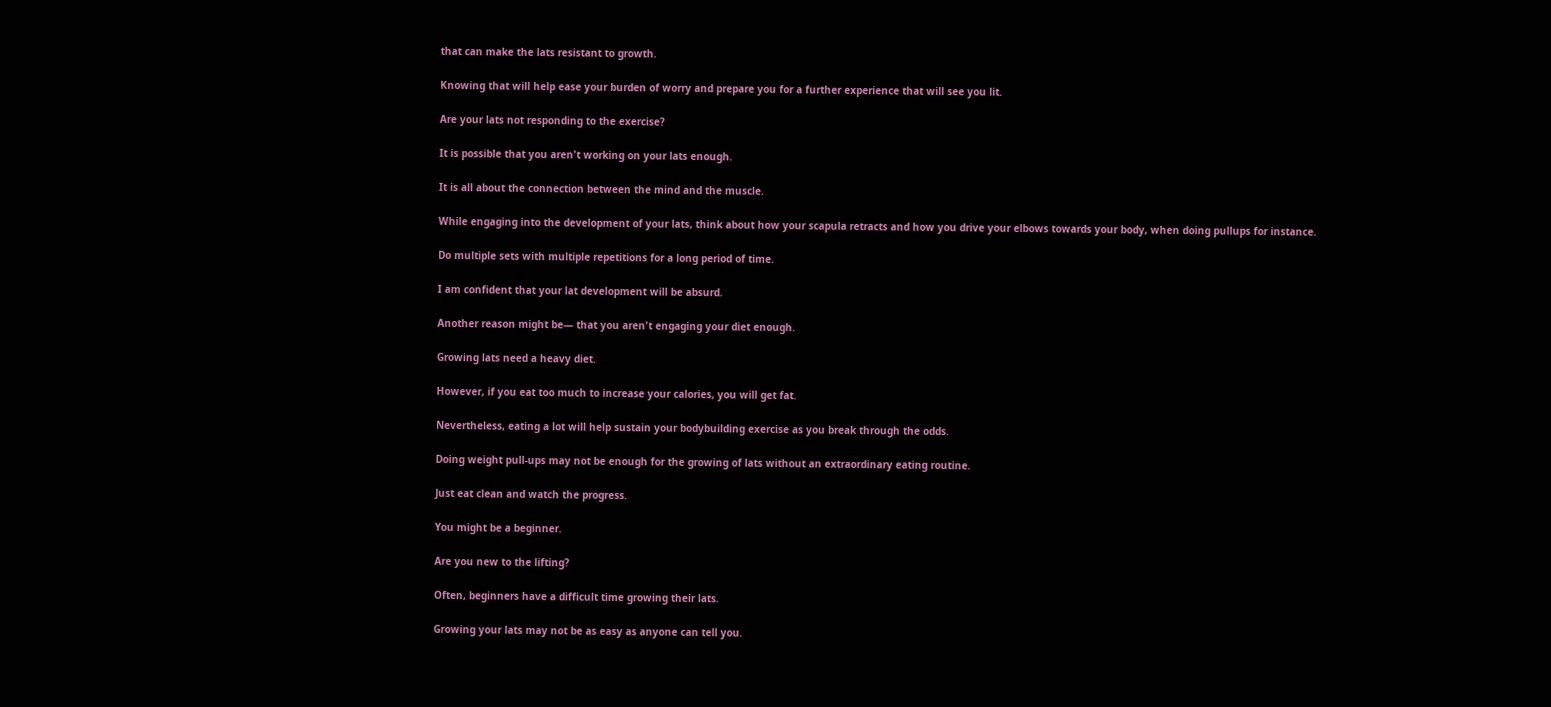that can make the lats resistant to growth.

Knowing that will help ease your burden of worry and prepare you for a further experience that will see you lit.

Are your lats not responding to the exercise?

It is possible that you aren't working on your lats enough.

It is all about the connection between the mind and the muscle.

While engaging into the development of your lats, think about how your scapula retracts and how you drive your elbows towards your body, when doing pullups for instance.

Do multiple sets with multiple repetitions for a long period of time.

I am confident that your lat development will be absurd.

Another reason might be— that you aren't engaging your diet enough.

Growing lats need a heavy diet.

However, if you eat too much to increase your calories, you will get fat.

Nevertheless, eating a lot will help sustain your bodybuilding exercise as you break through the odds.

Doing weight pull-ups may not be enough for the growing of lats without an extraordinary eating routine.

Just eat clean and watch the progress.

You might be a beginner.

Are you new to the lifting?

Often, beginners have a difficult time growing their lats.

Growing your lats may not be as easy as anyone can tell you.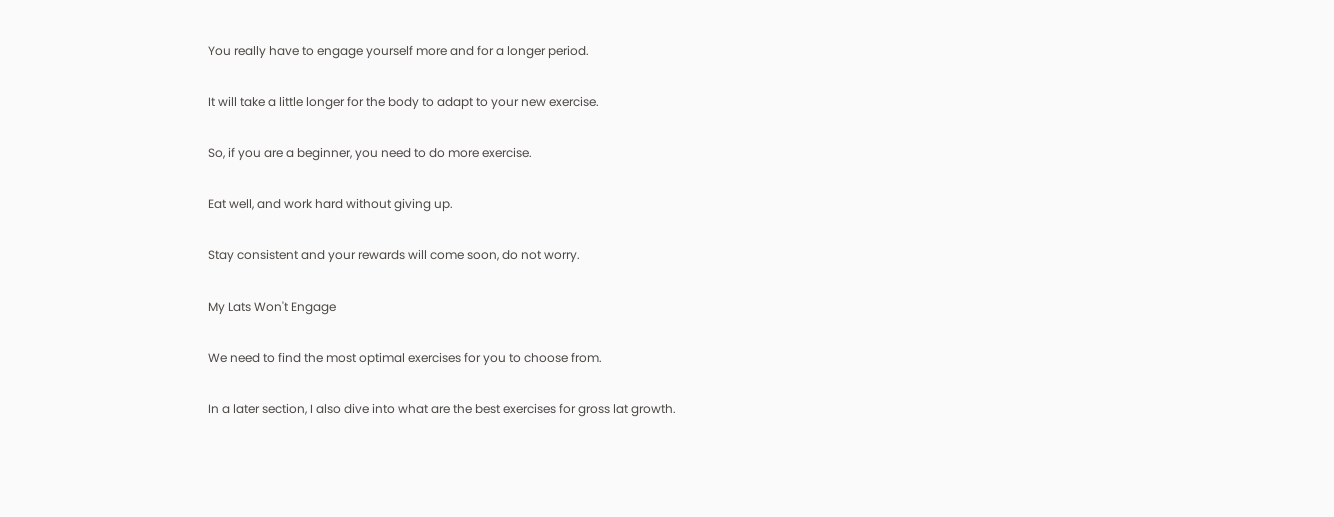You really have to engage yourself more and for a longer period.

It will take a little longer for the body to adapt to your new exercise.

So, if you are a beginner, you need to do more exercise.

Eat well, and work hard without giving up.

Stay consistent and your rewards will come soon, do not worry.

My Lats Won't Engage

We need to find the most optimal exercises for you to choose from.

In a later section, I also dive into what are the best exercises for gross lat growth.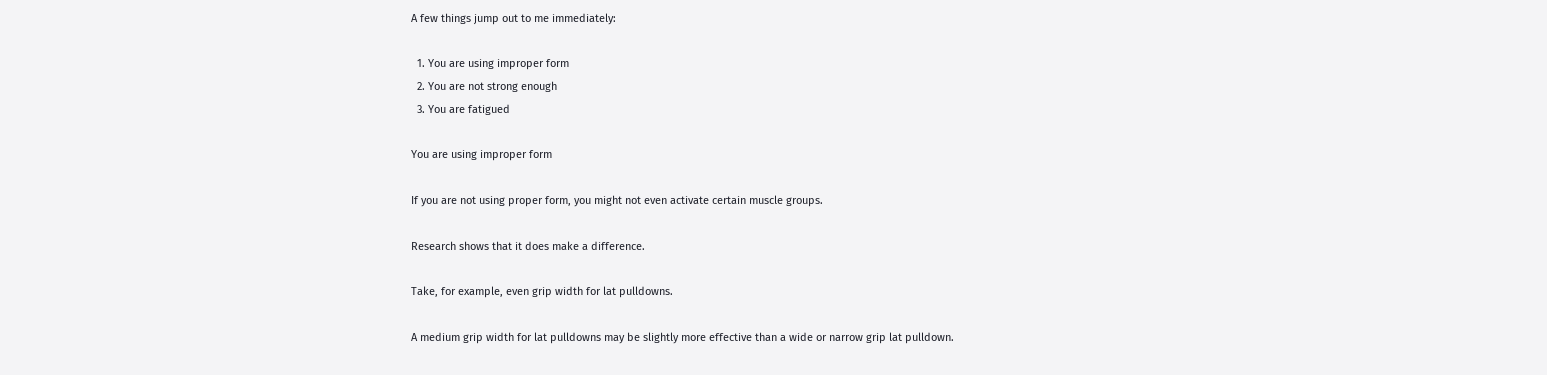A few things jump out to me immediately:

  1. You are using improper form
  2. You are not strong enough
  3. You are fatigued

You are using improper form

If you are not using proper form, you might not even activate certain muscle groups.

Research shows that it does make a difference.

Take, for example, even grip width for lat pulldowns.

A medium grip width for lat pulldowns may be slightly more effective than a wide or narrow grip lat pulldown.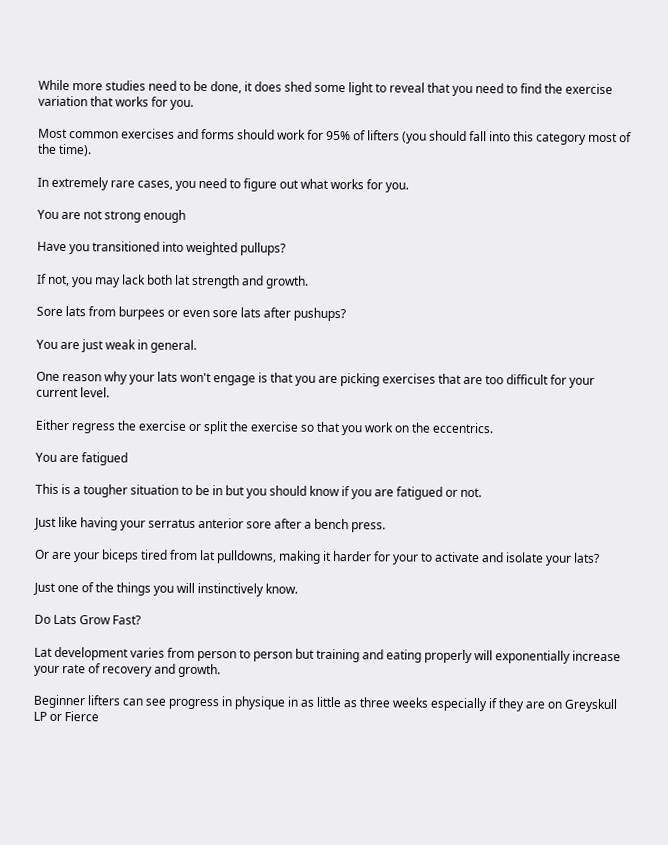While more studies need to be done, it does shed some light to reveal that you need to find the exercise variation that works for you.

Most common exercises and forms should work for 95% of lifters (you should fall into this category most of the time).

In extremely rare cases, you need to figure out what works for you.

You are not strong enough

Have you transitioned into weighted pullups?

If not, you may lack both lat strength and growth.

Sore lats from burpees or even sore lats after pushups?

You are just weak in general.

One reason why your lats won't engage is that you are picking exercises that are too difficult for your current level.

Either regress the exercise or split the exercise so that you work on the eccentrics.

You are fatigued

This is a tougher situation to be in but you should know if you are fatigued or not.

Just like having your serratus anterior sore after a bench press.

Or are your biceps tired from lat pulldowns, making it harder for your to activate and isolate your lats?

Just one of the things you will instinctively know.

Do Lats Grow Fast?

Lat development varies from person to person but training and eating properly will exponentially increase your rate of recovery and growth.

Beginner lifters can see progress in physique in as little as three weeks especially if they are on Greyskull LP or Fierce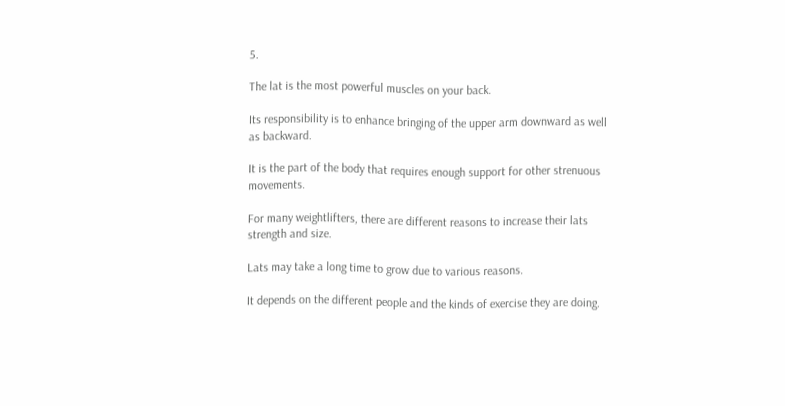5.

The lat is the most powerful muscles on your back.

Its responsibility is to enhance bringing of the upper arm downward as well as backward.

It is the part of the body that requires enough support for other strenuous movements.

For many weightlifters, there are different reasons to increase their lats strength and size.

Lats may take a long time to grow due to various reasons.

It depends on the different people and the kinds of exercise they are doing.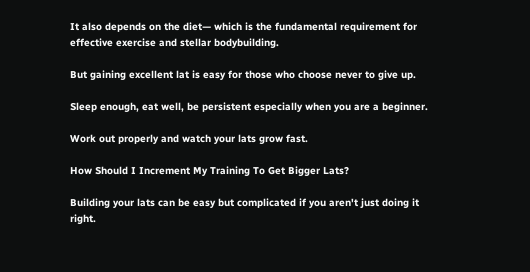It also depends on the diet— which is the fundamental requirement for effective exercise and stellar bodybuilding.

But gaining excellent lat is easy for those who choose never to give up.

Sleep enough, eat well, be persistent especially when you are a beginner.

Work out properly and watch your lats grow fast.

How Should I Increment My Training To Get Bigger Lats?

Building your lats can be easy but complicated if you aren't just doing it right.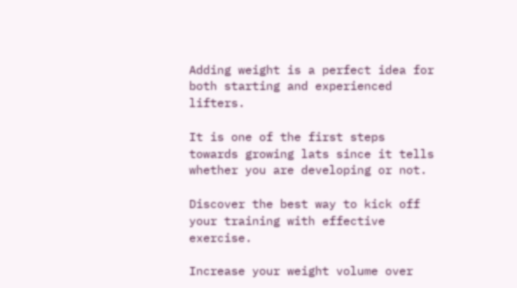Adding weight is a perfect idea for both starting and experienced lifters.

It is one of the first steps towards growing lats since it tells whether you are developing or not.

Discover the best way to kick off your training with effective exercise.

Increase your weight volume over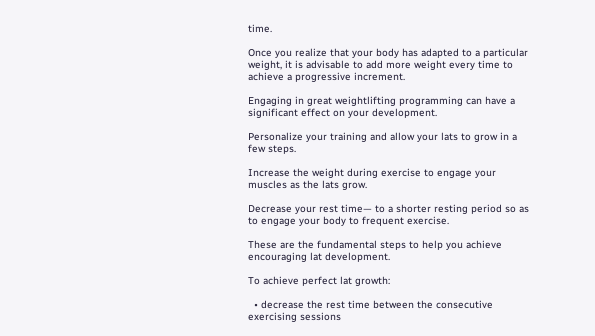time.

Once you realize that your body has adapted to a particular weight, it is advisable to add more weight every time to achieve a progressive increment.

Engaging in great weightlifting programming can have a significant effect on your development.

Personalize your training and allow your lats to grow in a few steps.

Increase the weight during exercise to engage your muscles as the lats grow.

Decrease your rest time— to a shorter resting period so as to engage your body to frequent exercise.

These are the fundamental steps to help you achieve encouraging lat development.

To achieve perfect lat growth:

  • decrease the rest time between the consecutive exercising sessions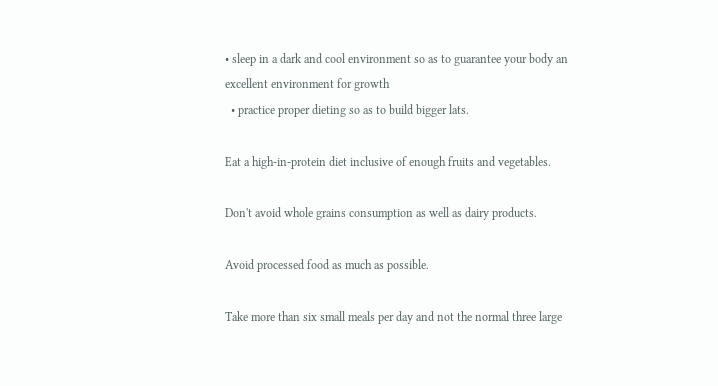• sleep in a dark and cool environment so as to guarantee your body an excellent environment for growth
  • practice proper dieting so as to build bigger lats.

Eat a high-in-protein diet inclusive of enough fruits and vegetables.

Don't avoid whole grains consumption as well as dairy products.

Avoid processed food as much as possible.

Take more than six small meals per day and not the normal three large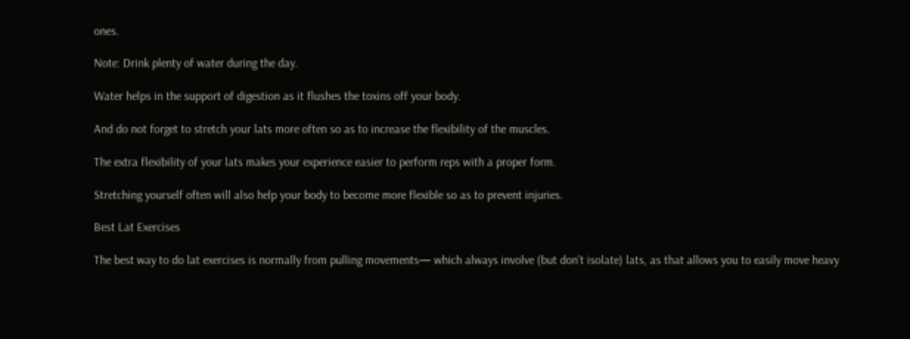ones.

Note: Drink plenty of water during the day.

Water helps in the support of digestion as it flushes the toxins off your body.

And do not forget to stretch your lats more often so as to increase the flexibility of the muscles.

The extra flexibility of your lats makes your experience easier to perform reps with a proper form.

Stretching yourself often will also help your body to become more flexible so as to prevent injuries.

Best Lat Exercises

The best way to do lat exercises is normally from pulling movements— which always involve (but don’t isolate) lats, as that allows you to easily move heavy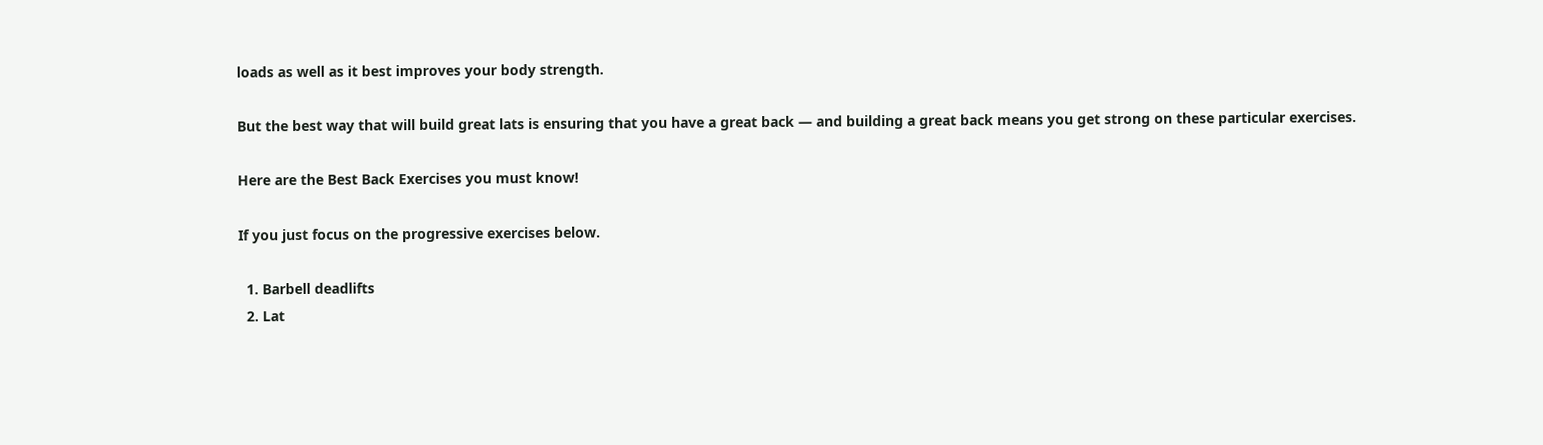loads as well as it best improves your body strength.

But the best way that will build great lats is ensuring that you have a great back — and building a great back means you get strong on these particular exercises.

Here are the Best Back Exercises you must know!

If you just focus on the progressive exercises below.

  1. Barbell deadlifts
  2. Lat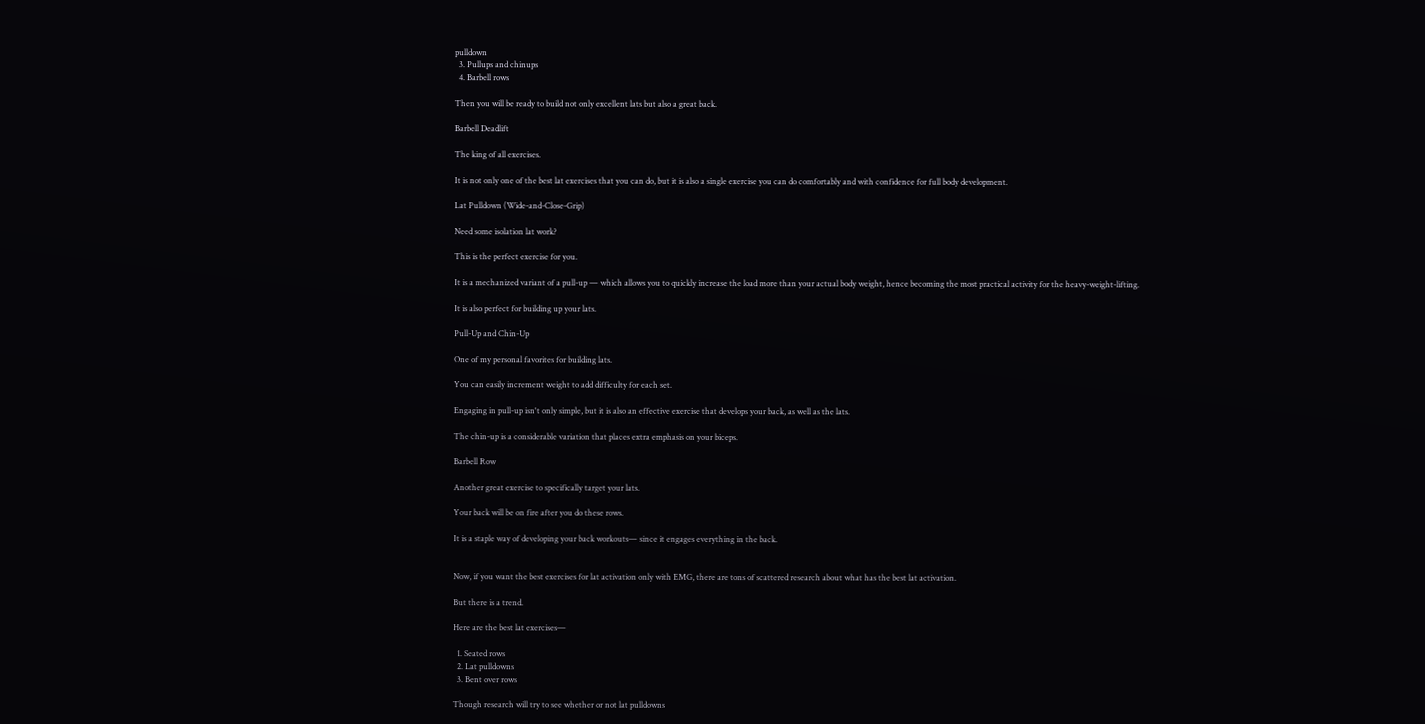pulldown
  3. Pullups and chinups
  4. Barbell rows

Then you will be ready to build not only excellent lats but also a great back.

Barbell Deadlift

The king of all exercises.

It is not only one of the best lat exercises that you can do, but it is also a single exercise you can do comfortably and with confidence for full body development.

Lat Pulldown (Wide-and-Close-Grip)

Need some isolation lat work?

This is the perfect exercise for you.

It is a mechanized variant of a pull-up — which allows you to quickly increase the load more than your actual body weight, hence becoming the most practical activity for the heavy-weight-lifting.

It is also perfect for building up your lats.

Pull-Up and Chin-Up

One of my personal favorites for building lats.

You can easily increment weight to add difficulty for each set.

Engaging in pull-up isn't only simple, but it is also an effective exercise that develops your back, as well as the lats.

The chin-up is a considerable variation that places extra emphasis on your biceps.

Barbell Row

Another great exercise to specifically target your lats.

Your back will be on fire after you do these rows.

It is a staple way of developing your back workouts— since it engages everything in the back.


Now, if you want the best exercises for lat activation only with EMG, there are tons of scattered research about what has the best lat activation.

But there is a trend.

Here are the best lat exercises—

  1. Seated rows
  2. Lat pulldowns
  3. Bent over rows

Though research will try to see whether or not lat pulldowns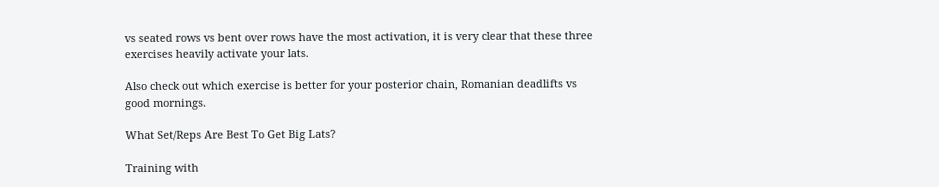vs seated rows vs bent over rows have the most activation, it is very clear that these three exercises heavily activate your lats.

Also check out which exercise is better for your posterior chain, Romanian deadlifts vs good mornings.

What Set/Reps Are Best To Get Big Lats?

Training with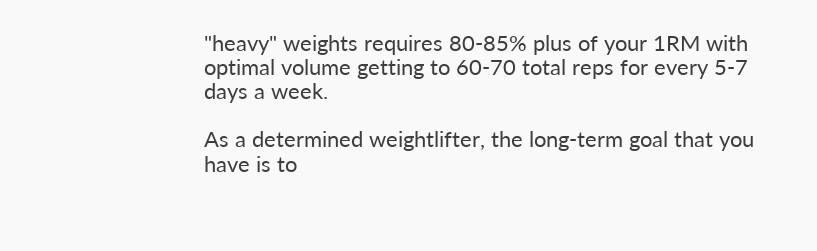"heavy" weights requires 80-85% plus of your 1RM with optimal volume getting to 60-70 total reps for every 5-7 days a week.

As a determined weightlifter, the long-term goal that you have is to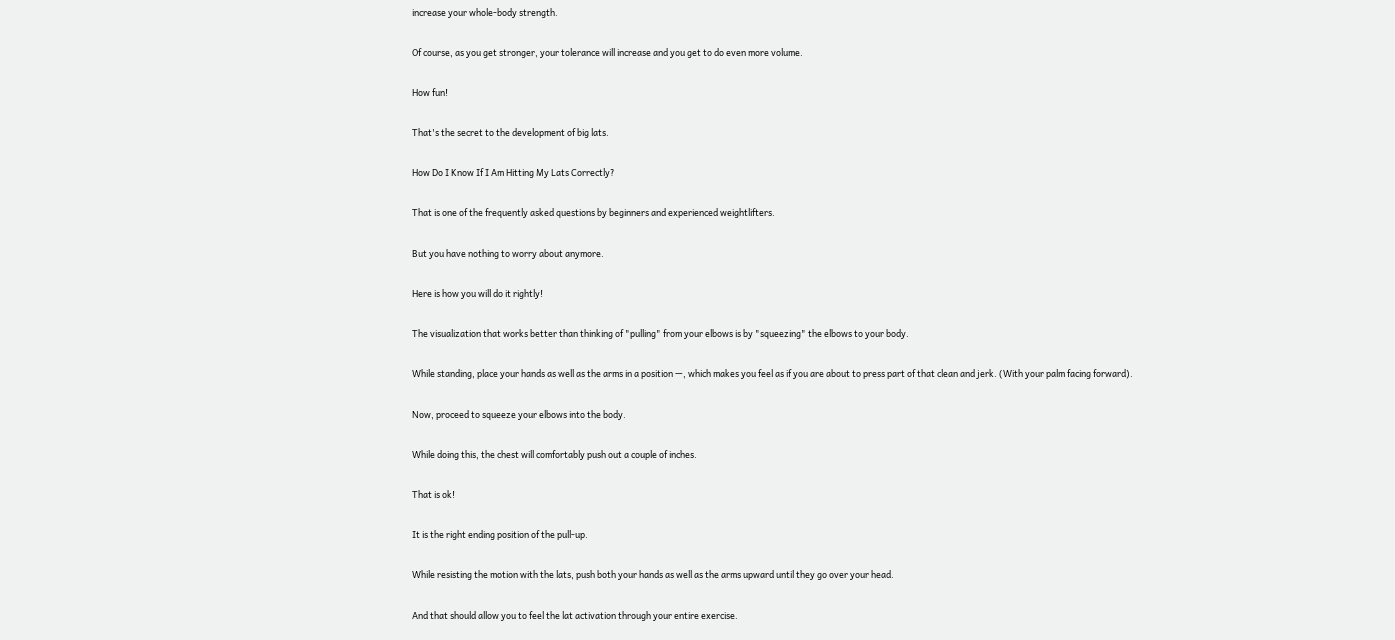increase your whole-body strength.

Of course, as you get stronger, your tolerance will increase and you get to do even more volume.

How fun!

That's the secret to the development of big lats.

How Do I Know If I Am Hitting My Lats Correctly?

That is one of the frequently asked questions by beginners and experienced weightlifters.

But you have nothing to worry about anymore.

Here is how you will do it rightly!

The visualization that works better than thinking of "pulling" from your elbows is by "squeezing" the elbows to your body.

While standing, place your hands as well as the arms in a position —, which makes you feel as if you are about to press part of that clean and jerk. (With your palm facing forward).

Now, proceed to squeeze your elbows into the body.

While doing this, the chest will comfortably push out a couple of inches.

That is ok!

It is the right ending position of the pull-up.

While resisting the motion with the lats, push both your hands as well as the arms upward until they go over your head.

And that should allow you to feel the lat activation through your entire exercise.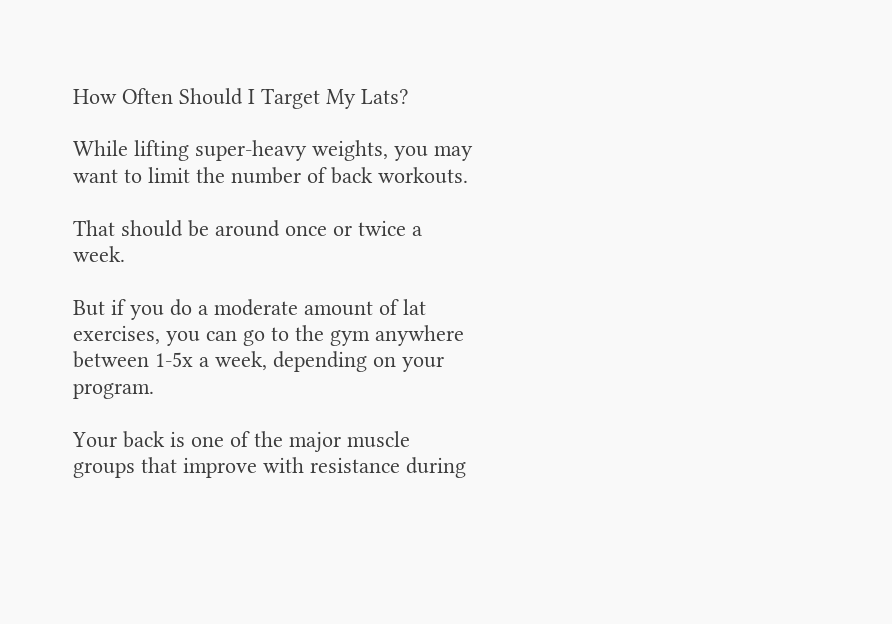How Often Should I Target My Lats?

While lifting super-heavy weights, you may want to limit the number of back workouts.

That should be around once or twice a week.

But if you do a moderate amount of lat exercises, you can go to the gym anywhere between 1-5x a week, depending on your program.

Your back is one of the major muscle groups that improve with resistance during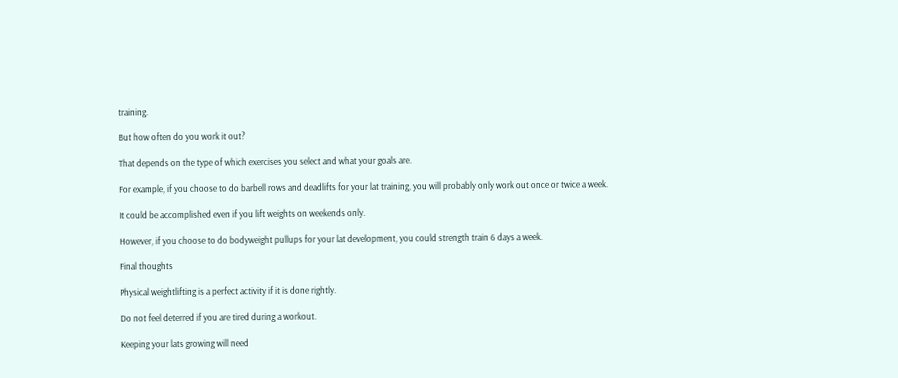training.

But how often do you work it out?

That depends on the type of which exercises you select and what your goals are.

For example, if you choose to do barbell rows and deadlifts for your lat training, you will probably only work out once or twice a week.

It could be accomplished even if you lift weights on weekends only.

However, if you choose to do bodyweight pullups for your lat development, you could strength train 6 days a week.

Final thoughts

Physical weightlifting is a perfect activity if it is done rightly.

Do not feel deterred if you are tired during a workout.

Keeping your lats growing will need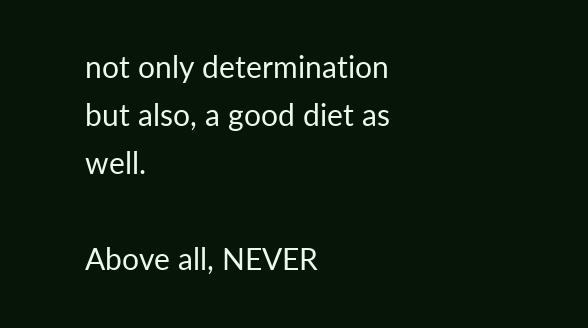not only determination but also, a good diet as well.

Above all, NEVER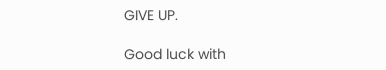GIVE UP.

Good luck with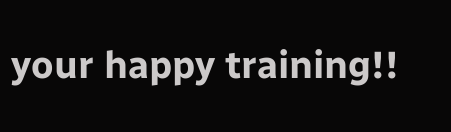your happy training!!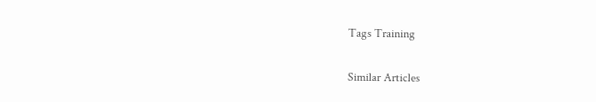Tags Training

Similar Articles